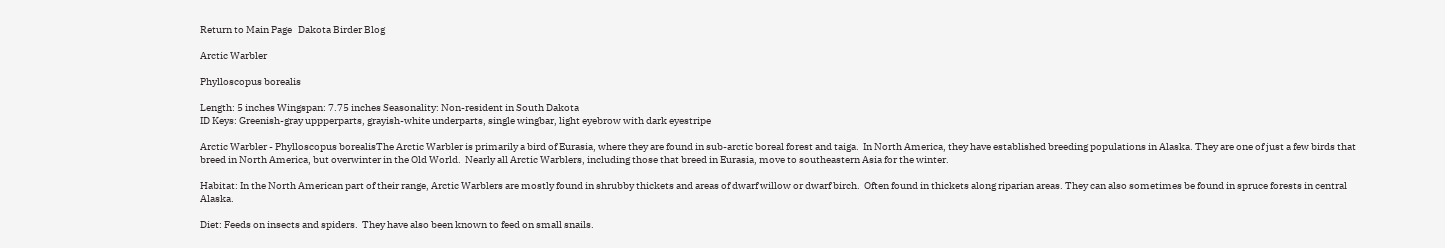Return to Main Page   Dakota Birder Blog

Arctic Warbler

Phylloscopus borealis

Length: 5 inches Wingspan: 7.75 inches Seasonality: Non-resident in South Dakota
ID Keys: Greenish-gray uppperparts, grayish-white underparts, single wingbar, light eyebrow with dark eyestripe

Arctic Warbler - Phylloscopus borealisThe Arctic Warbler is primarily a bird of Eurasia, where they are found in sub-arctic boreal forest and taiga.  In North America, they have established breeding populations in Alaska. They are one of just a few birds that breed in North America, but overwinter in the Old World.  Nearly all Arctic Warblers, including those that breed in Eurasia, move to southeastern Asia for the winter.

Habitat: In the North American part of their range, Arctic Warblers are mostly found in shrubby thickets and areas of dwarf willow or dwarf birch.  Often found in thickets along riparian areas. They can also sometimes be found in spruce forests in central Alaska.

Diet: Feeds on insects and spiders.  They have also been known to feed on small snails.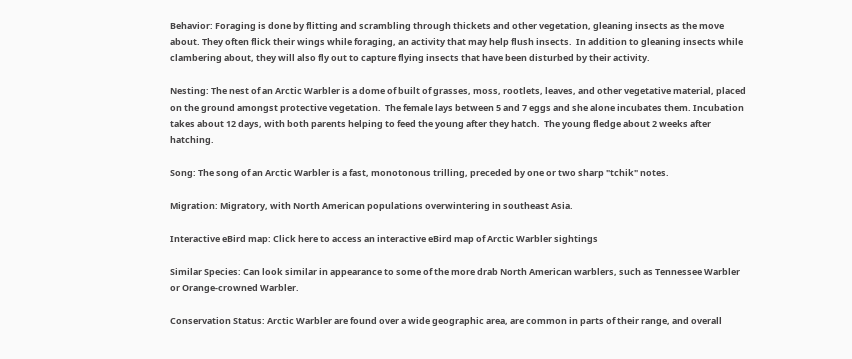Behavior: Foraging is done by flitting and scrambling through thickets and other vegetation, gleaning insects as the move about. They often flick their wings while foraging, an activity that may help flush insects.  In addition to gleaning insects while clambering about, they will also fly out to capture flying insects that have been disturbed by their activity.

Nesting: The nest of an Arctic Warbler is a dome of built of grasses, moss, rootlets, leaves, and other vegetative material, placed on the ground amongst protective vegetation.  The female lays between 5 and 7 eggs and she alone incubates them. Incubation takes about 12 days, with both parents helping to feed the young after they hatch.  The young fledge about 2 weeks after hatching.

Song: The song of an Arctic Warbler is a fast, monotonous trilling, preceded by one or two sharp "tchik" notes.

Migration: Migratory, with North American populations overwintering in southeast Asia.

Interactive eBird map: Click here to access an interactive eBird map of Arctic Warbler sightings

Similar Species: Can look similar in appearance to some of the more drab North American warblers, such as Tennessee Warbler or Orange-crowned Warbler.

Conservation Status: Arctic Warbler are found over a wide geographic area, are common in parts of their range, and overall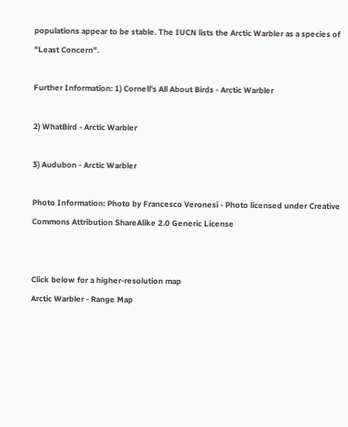populations appear to be stable. The IUCN lists the Arctic Warbler as a species of "Least Concern".

Further Information: 1) Cornell's All About Birds - Arctic Warbler

2) WhatBird - Arctic Warbler

3) Audubon - Arctic Warbler

Photo Information: Photo by Francesco Veronesi - Photo licensed under Creative Commons Attribution ShareAlike 2.0 Generic License


Click below for a higher-resolution map
Arctic Warbler - Range Map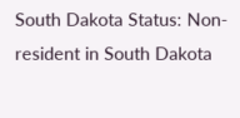South Dakota Status: Non-resident in South Dakota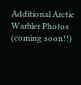Additional Arctic Warbler Photos (coming soon!!)